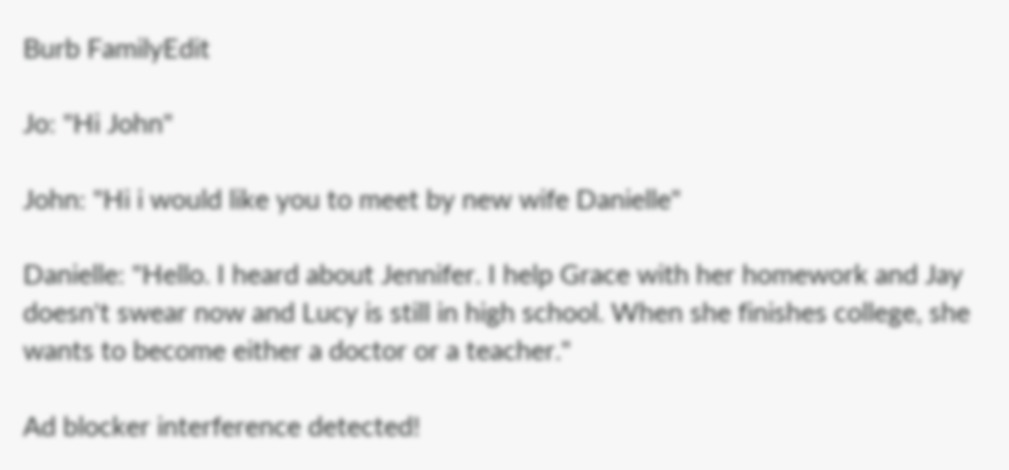Burb FamilyEdit

Jo: "Hi John"

John: "Hi i would like you to meet by new wife Danielle"

Danielle: "Hello. I heard about Jennifer. I help Grace with her homework and Jay doesn't swear now and Lucy is still in high school. When she finishes college, she wants to become either a doctor or a teacher."

Ad blocker interference detected!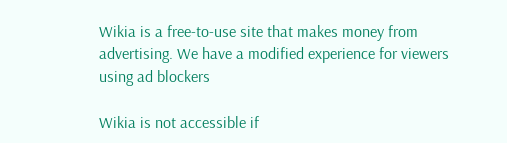Wikia is a free-to-use site that makes money from advertising. We have a modified experience for viewers using ad blockers

Wikia is not accessible if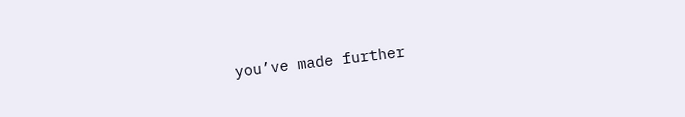you’ve made further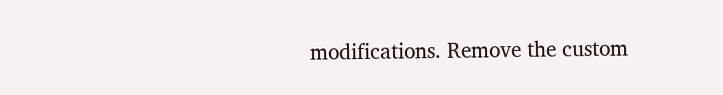modifications. Remove the custom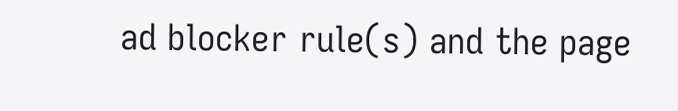ad blocker rule(s) and the page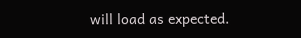will load as expected.